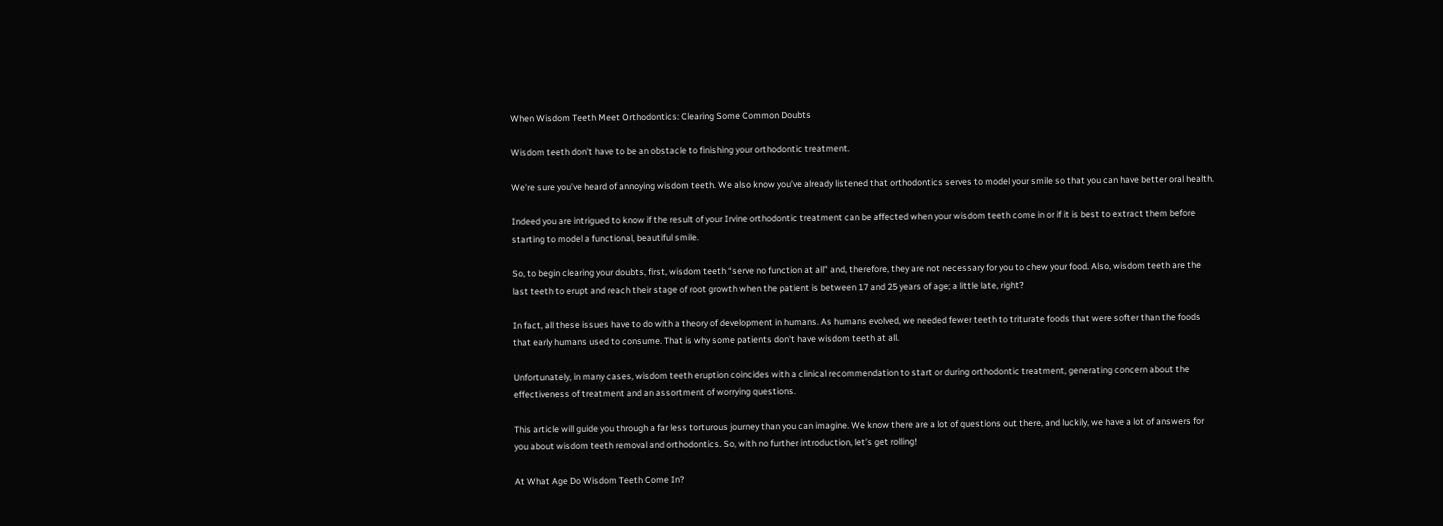When Wisdom Teeth Meet Orthodontics: Clearing Some Common Doubts

Wisdom teeth don't have to be an obstacle to finishing your orthodontic treatment.

We’re sure you’ve heard of annoying wisdom teeth. We also know you’ve already listened that orthodontics serves to model your smile so that you can have better oral health.

Indeed you are intrigued to know if the result of your Irvine orthodontic treatment can be affected when your wisdom teeth come in or if it is best to extract them before starting to model a functional, beautiful smile.

So, to begin clearing your doubts, first, wisdom teeth “serve no function at all” and, therefore, they are not necessary for you to chew your food. Also, wisdom teeth are the last teeth to erupt and reach their stage of root growth when the patient is between 17 and 25 years of age; a little late, right?

In fact, all these issues have to do with a theory of development in humans. As humans evolved, we needed fewer teeth to triturate foods that were softer than the foods that early humans used to consume. That is why some patients don’t have wisdom teeth at all.

Unfortunately, in many cases, wisdom teeth eruption coincides with a clinical recommendation to start or during orthodontic treatment, generating concern about the effectiveness of treatment and an assortment of worrying questions.

This article will guide you through a far less torturous journey than you can imagine. We know there are a lot of questions out there, and luckily, we have a lot of answers for you about wisdom teeth removal and orthodontics. So, with no further introduction, let’s get rolling!

At What Age Do Wisdom Teeth Come In?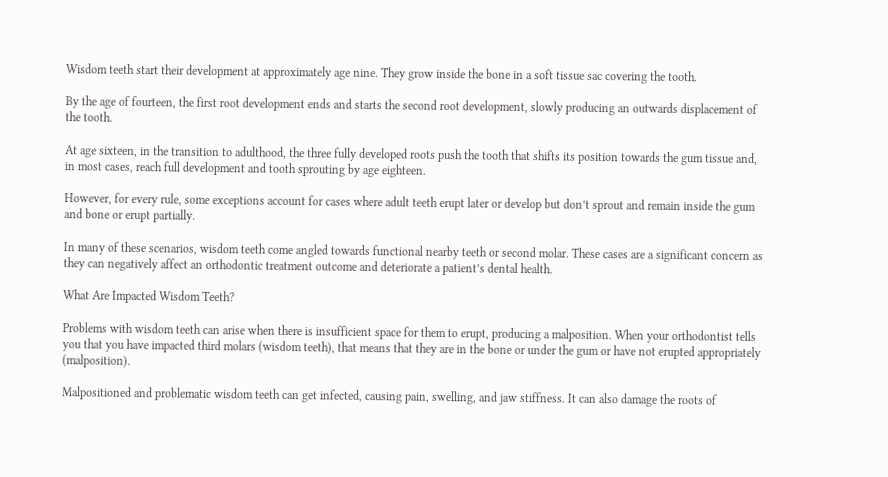Wisdom teeth start their development at approximately age nine. They grow inside the bone in a soft tissue sac covering the tooth.

By the age of fourteen, the first root development ends and starts the second root development, slowly producing an outwards displacement of the tooth.

At age sixteen, in the transition to adulthood, the three fully developed roots push the tooth that shifts its position towards the gum tissue and, in most cases, reach full development and tooth sprouting by age eighteen.

However, for every rule, some exceptions account for cases where adult teeth erupt later or develop but don’t sprout and remain inside the gum and bone or erupt partially.

In many of these scenarios, wisdom teeth come angled towards functional nearby teeth or second molar. These cases are a significant concern as they can negatively affect an orthodontic treatment outcome and deteriorate a patient’s dental health.

What Are Impacted Wisdom Teeth?

Problems with wisdom teeth can arise when there is insufficient space for them to erupt, producing a malposition. When your orthodontist tells you that you have impacted third molars (wisdom teeth), that means that they are in the bone or under the gum or have not erupted appropriately (malposition).

Malpositioned and problematic wisdom teeth can get infected, causing pain, swelling, and jaw stiffness. It can also damage the roots of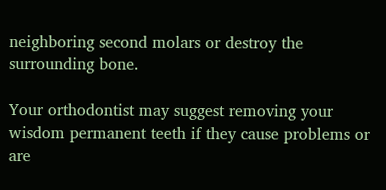neighboring second molars or destroy the surrounding bone.

Your orthodontist may suggest removing your wisdom permanent teeth if they cause problems or are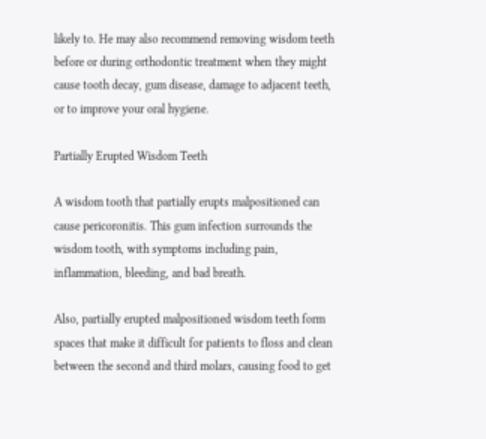likely to. He may also recommend removing wisdom teeth before or during orthodontic treatment when they might cause tooth decay, gum disease, damage to adjacent teeth, or to improve your oral hygiene.

Partially Erupted Wisdom Teeth

A wisdom tooth that partially erupts malpositioned can cause pericoronitis. This gum infection surrounds the wisdom tooth, with symptoms including pain, inflammation, bleeding, and bad breath.

Also, partially erupted malpositioned wisdom teeth form spaces that make it difficult for patients to floss and clean between the second and third molars, causing food to get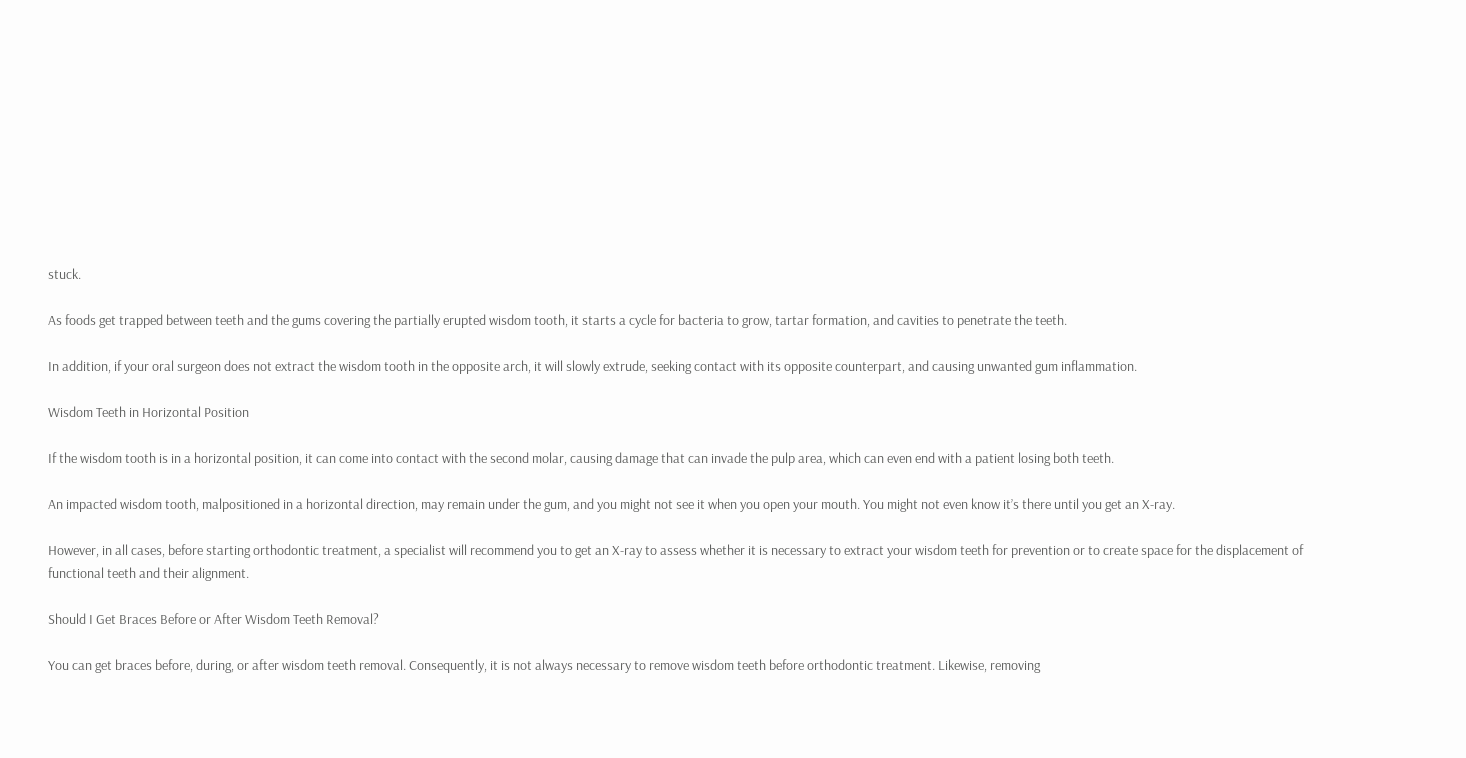stuck.

As foods get trapped between teeth and the gums covering the partially erupted wisdom tooth, it starts a cycle for bacteria to grow, tartar formation, and cavities to penetrate the teeth.

In addition, if your oral surgeon does not extract the wisdom tooth in the opposite arch, it will slowly extrude, seeking contact with its opposite counterpart, and causing unwanted gum inflammation.

Wisdom Teeth in Horizontal Position

If the wisdom tooth is in a horizontal position, it can come into contact with the second molar, causing damage that can invade the pulp area, which can even end with a patient losing both teeth.

An impacted wisdom tooth, malpositioned in a horizontal direction, may remain under the gum, and you might not see it when you open your mouth. You might not even know it’s there until you get an X-ray.

However, in all cases, before starting orthodontic treatment, a specialist will recommend you to get an X-ray to assess whether it is necessary to extract your wisdom teeth for prevention or to create space for the displacement of functional teeth and their alignment.

Should I Get Braces Before or After Wisdom Teeth Removal?

You can get braces before, during, or after wisdom teeth removal. Consequently, it is not always necessary to remove wisdom teeth before orthodontic treatment. Likewise, removing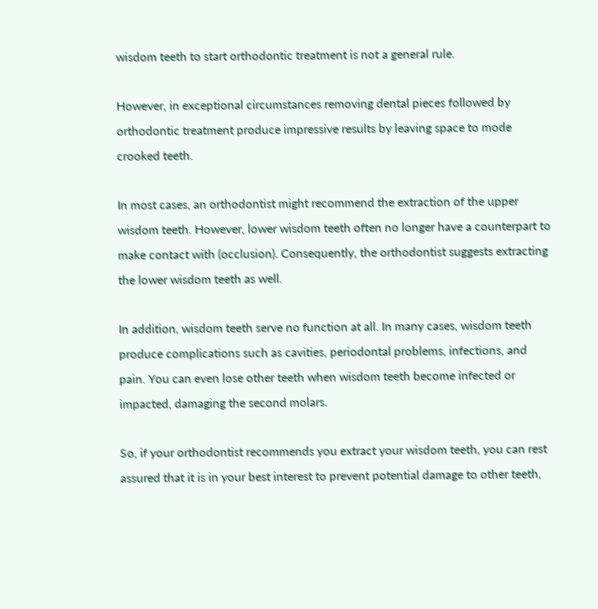wisdom teeth to start orthodontic treatment is not a general rule.

However, in exceptional circumstances removing dental pieces followed by orthodontic treatment produce impressive results by leaving space to mode crooked teeth.

In most cases, an orthodontist might recommend the extraction of the upper wisdom teeth. However, lower wisdom teeth often no longer have a counterpart to make contact with (occlusion). Consequently, the orthodontist suggests extracting the lower wisdom teeth as well.

In addition, wisdom teeth serve no function at all. In many cases, wisdom teeth produce complications such as cavities, periodontal problems, infections, and pain. You can even lose other teeth when wisdom teeth become infected or impacted, damaging the second molars.

So, if your orthodontist recommends you extract your wisdom teeth, you can rest assured that it is in your best interest to prevent potential damage to other teeth,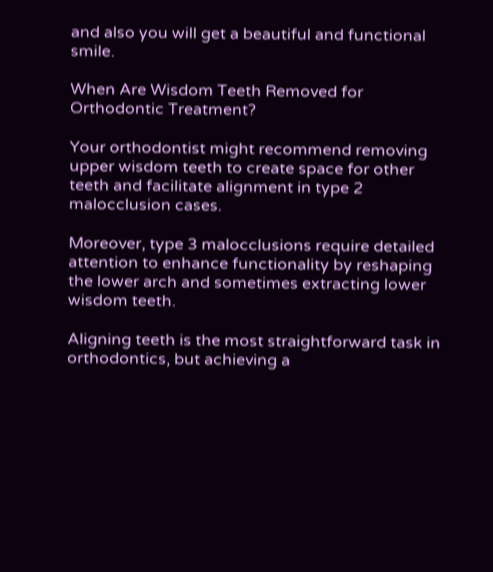and also you will get a beautiful and functional smile.

When Are Wisdom Teeth Removed for Orthodontic Treatment?

Your orthodontist might recommend removing upper wisdom teeth to create space for other teeth and facilitate alignment in type 2 malocclusion cases.

Moreover, type 3 malocclusions require detailed attention to enhance functionality by reshaping the lower arch and sometimes extracting lower wisdom teeth.

Aligning teeth is the most straightforward task in orthodontics, but achieving a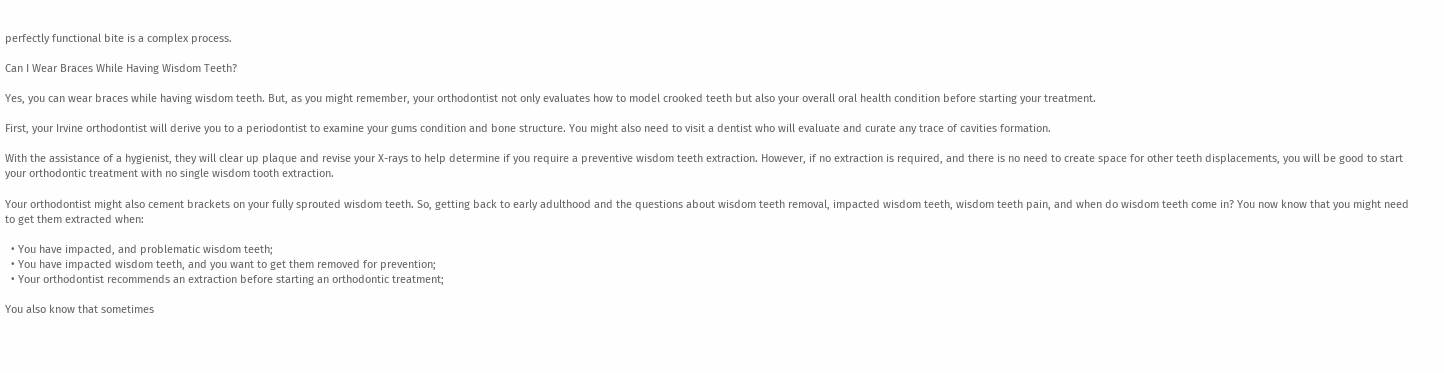perfectly functional bite is a complex process.

Can I Wear Braces While Having Wisdom Teeth?

Yes, you can wear braces while having wisdom teeth. But, as you might remember, your orthodontist not only evaluates how to model crooked teeth but also your overall oral health condition before starting your treatment.

First, your Irvine orthodontist will derive you to a periodontist to examine your gums condition and bone structure. You might also need to visit a dentist who will evaluate and curate any trace of cavities formation.

With the assistance of a hygienist, they will clear up plaque and revise your X-rays to help determine if you require a preventive wisdom teeth extraction. However, if no extraction is required, and there is no need to create space for other teeth displacements, you will be good to start your orthodontic treatment with no single wisdom tooth extraction.

Your orthodontist might also cement brackets on your fully sprouted wisdom teeth. So, getting back to early adulthood and the questions about wisdom teeth removal, impacted wisdom teeth, wisdom teeth pain, and when do wisdom teeth come in? You now know that you might need to get them extracted when:

  • You have impacted, and problematic wisdom teeth;
  • You have impacted wisdom teeth, and you want to get them removed for prevention;
  • Your orthodontist recommends an extraction before starting an orthodontic treatment;

You also know that sometimes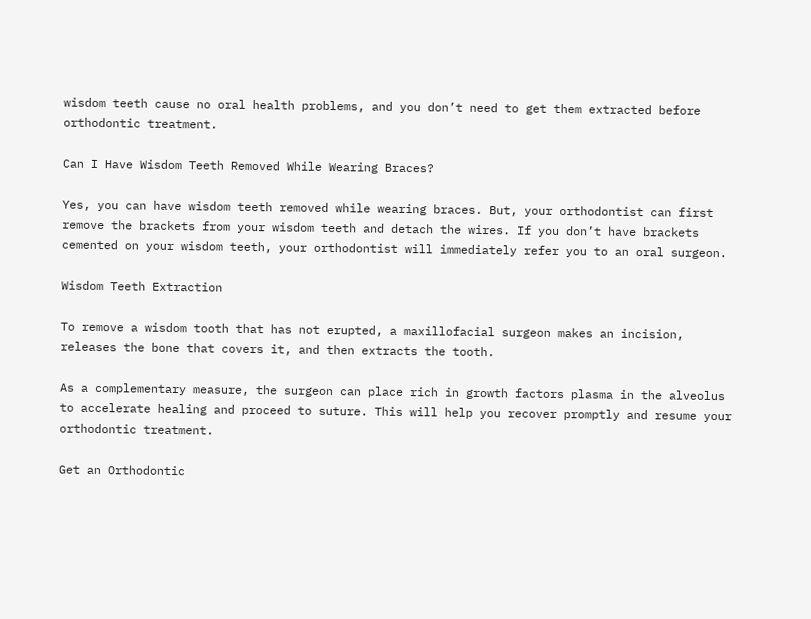wisdom teeth cause no oral health problems, and you don’t need to get them extracted before orthodontic treatment.

Can I Have Wisdom Teeth Removed While Wearing Braces?

Yes, you can have wisdom teeth removed while wearing braces. But, your orthodontist can first remove the brackets from your wisdom teeth and detach the wires. If you don’t have brackets cemented on your wisdom teeth, your orthodontist will immediately refer you to an oral surgeon.

Wisdom Teeth Extraction

To remove a wisdom tooth that has not erupted, a maxillofacial surgeon makes an incision, releases the bone that covers it, and then extracts the tooth.

As a complementary measure, the surgeon can place rich in growth factors plasma in the alveolus to accelerate healing and proceed to suture. This will help you recover promptly and resume your orthodontic treatment.

Get an Orthodontic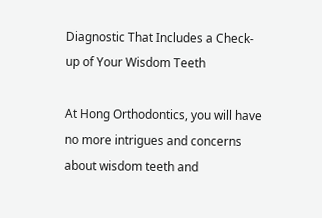Diagnostic That Includes a Check-up of Your Wisdom Teeth

At Hong Orthodontics, you will have no more intrigues and concerns about wisdom teeth and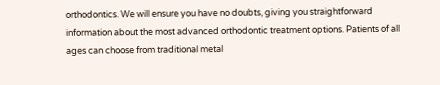orthodontics. We will ensure you have no doubts, giving you straightforward information about the most advanced orthodontic treatment options. Patients of all ages can choose from traditional metal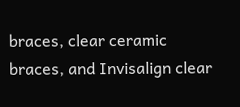braces, clear ceramic braces, and Invisalign clear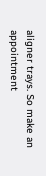aligner trays. So make an appointment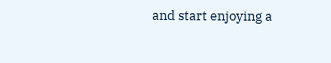and start enjoying a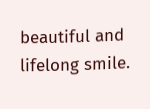beautiful and lifelong smile.